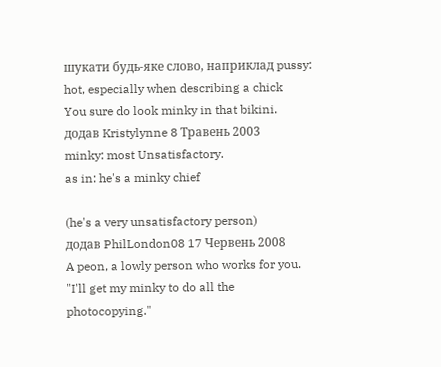шукати будь-яке слово, наприклад pussy:
hot, especially when describing a chick
You sure do look minky in that bikini.
додав Kristylynne 8 Травень 2003
minky: most Unsatisfactory.
as in: he's a minky chief

(he's a very unsatisfactory person)
додав PhilLondon08 17 Червень 2008
A peon, a lowly person who works for you.
"I'll get my minky to do all the photocopying."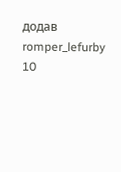додав romper_lefurby 10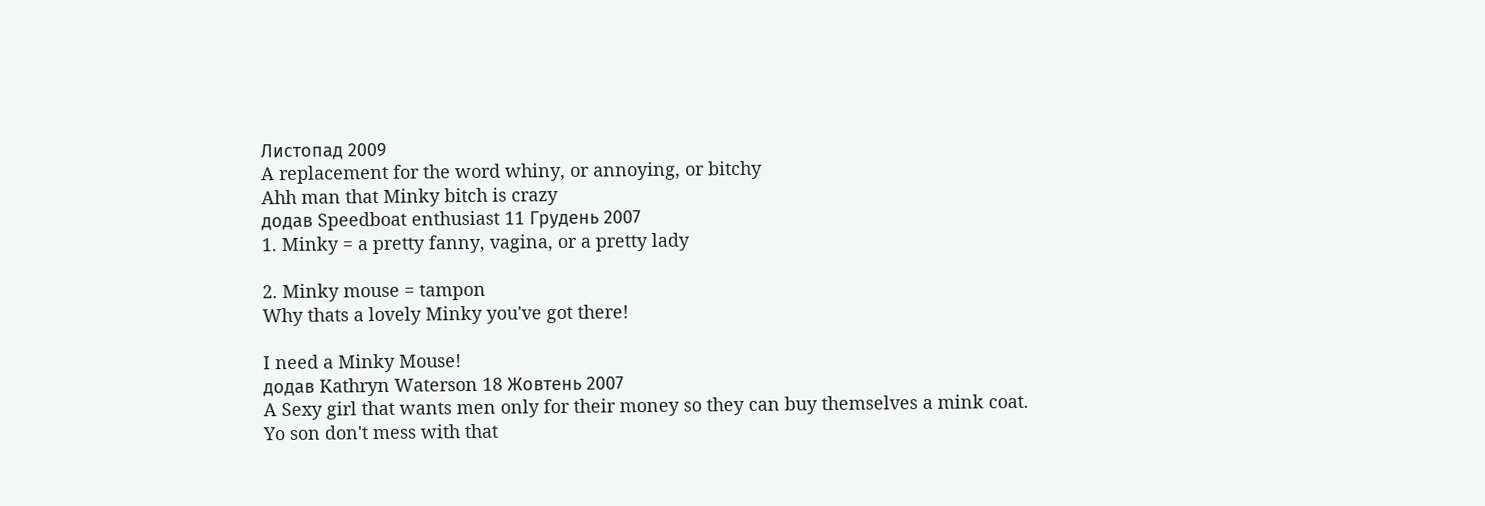Листопад 2009
A replacement for the word whiny, or annoying, or bitchy
Ahh man that Minky bitch is crazy
додав Speedboat enthusiast 11 Грудень 2007
1. Minky = a pretty fanny, vagina, or a pretty lady

2. Minky mouse = tampon
Why thats a lovely Minky you've got there!

I need a Minky Mouse!
додав Kathryn Waterson 18 Жовтень 2007
A Sexy girl that wants men only for their money so they can buy themselves a mink coat.
Yo son don't mess with that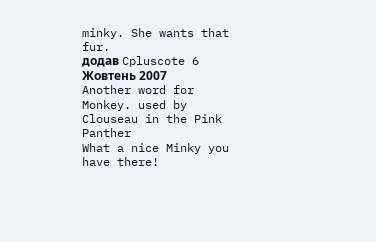minky. She wants that fur.
додав Cpluscote 6 Жовтень 2007
Another word for Monkey. used by Clouseau in the Pink Panther
What a nice Minky you have there!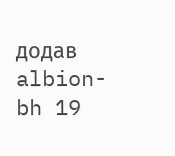додав albion-bh 19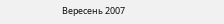Вересень 2007